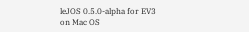leJOS 0.5.0-alpha for EV3 on Mac OS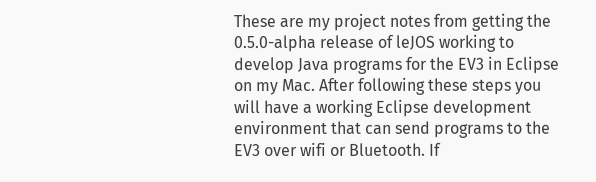These are my project notes from getting the 0.5.0-alpha release of leJOS working to develop Java programs for the EV3 in Eclipse on my Mac. After following these steps you will have a working Eclipse development environment that can send programs to the EV3 over wifi or Bluetooth. If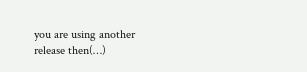you are using another release then(…)